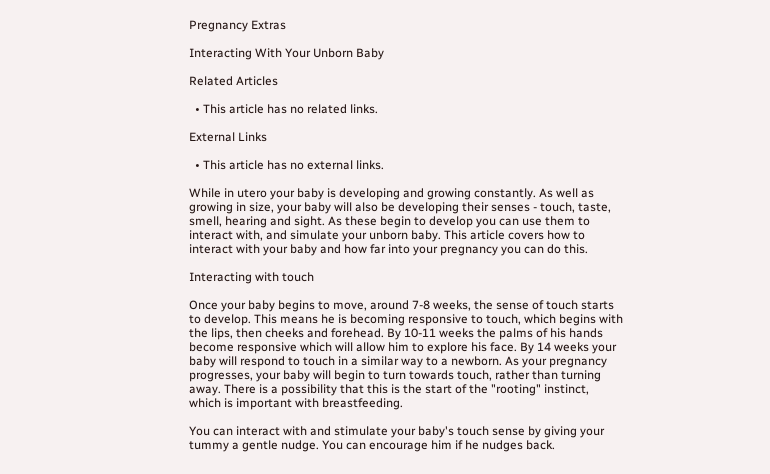Pregnancy Extras

Interacting With Your Unborn Baby

Related Articles

  • This article has no related links.

External Links

  • This article has no external links.

While in utero your baby is developing and growing constantly. As well as growing in size, your baby will also be developing their senses - touch, taste, smell, hearing and sight. As these begin to develop you can use them to interact with, and simulate your unborn baby. This article covers how to interact with your baby and how far into your pregnancy you can do this.

Interacting with touch

Once your baby begins to move, around 7-8 weeks, the sense of touch starts to develop. This means he is becoming responsive to touch, which begins with the lips, then cheeks and forehead. By 10-11 weeks the palms of his hands become responsive which will allow him to explore his face. By 14 weeks your baby will respond to touch in a similar way to a newborn. As your pregnancy progresses, your baby will begin to turn towards touch, rather than turning away. There is a possibility that this is the start of the "rooting" instinct, which is important with breastfeeding.

You can interact with and stimulate your baby's touch sense by giving your tummy a gentle nudge. You can encourage him if he nudges back.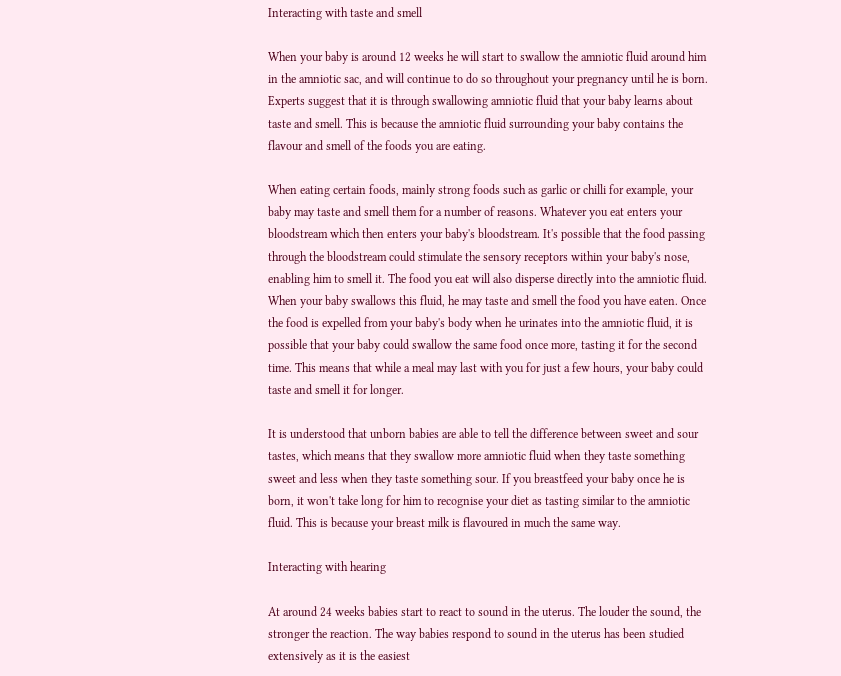Interacting with taste and smell

When your baby is around 12 weeks he will start to swallow the amniotic fluid around him in the amniotic sac, and will continue to do so throughout your pregnancy until he is born. Experts suggest that it is through swallowing amniotic fluid that your baby learns about taste and smell. This is because the amniotic fluid surrounding your baby contains the flavour and smell of the foods you are eating.

When eating certain foods, mainly strong foods such as garlic or chilli for example, your baby may taste and smell them for a number of reasons. Whatever you eat enters your bloodstream which then enters your baby's bloodstream. It's possible that the food passing through the bloodstream could stimulate the sensory receptors within your baby's nose, enabling him to smell it. The food you eat will also disperse directly into the amniotic fluid. When your baby swallows this fluid, he may taste and smell the food you have eaten. Once the food is expelled from your baby's body when he urinates into the amniotic fluid, it is possible that your baby could swallow the same food once more, tasting it for the second time. This means that while a meal may last with you for just a few hours, your baby could taste and smell it for longer.

It is understood that unborn babies are able to tell the difference between sweet and sour tastes, which means that they swallow more amniotic fluid when they taste something sweet and less when they taste something sour. If you breastfeed your baby once he is born, it won't take long for him to recognise your diet as tasting similar to the amniotic fluid. This is because your breast milk is flavoured in much the same way.

Interacting with hearing

At around 24 weeks babies start to react to sound in the uterus. The louder the sound, the stronger the reaction. The way babies respond to sound in the uterus has been studied extensively as it is the easiest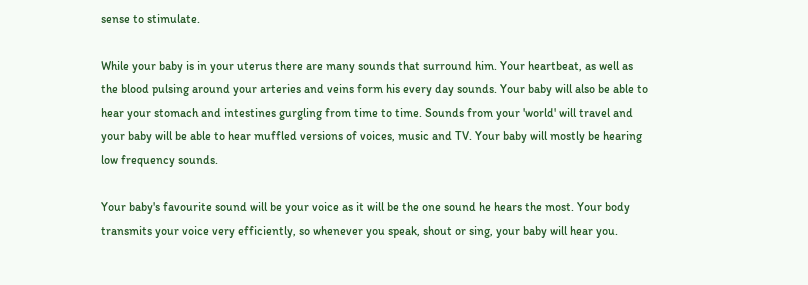sense to stimulate.

While your baby is in your uterus there are many sounds that surround him. Your heartbeat, as well as the blood pulsing around your arteries and veins form his every day sounds. Your baby will also be able to hear your stomach and intestines gurgling from time to time. Sounds from your 'world' will travel and your baby will be able to hear muffled versions of voices, music and TV. Your baby will mostly be hearing low frequency sounds.

Your baby's favourite sound will be your voice as it will be the one sound he hears the most. Your body transmits your voice very efficiently, so whenever you speak, shout or sing, your baby will hear you.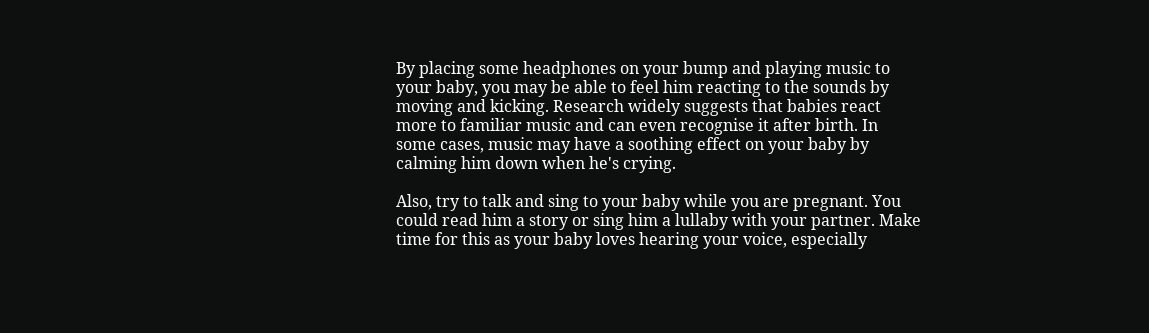By placing some headphones on your bump and playing music to your baby, you may be able to feel him reacting to the sounds by moving and kicking. Research widely suggests that babies react more to familiar music and can even recognise it after birth. In some cases, music may have a soothing effect on your baby by calming him down when he's crying.

Also, try to talk and sing to your baby while you are pregnant. You could read him a story or sing him a lullaby with your partner. Make time for this as your baby loves hearing your voice, especially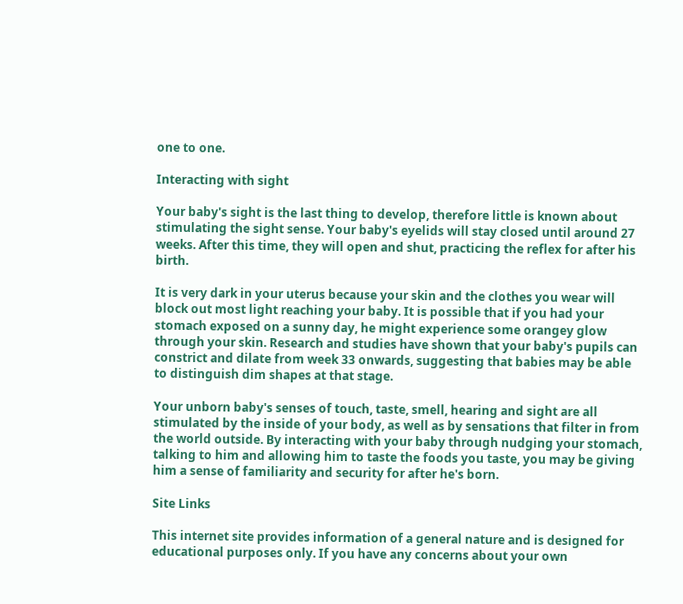one to one.

Interacting with sight

Your baby's sight is the last thing to develop, therefore little is known about stimulating the sight sense. Your baby's eyelids will stay closed until around 27 weeks. After this time, they will open and shut, practicing the reflex for after his birth.

It is very dark in your uterus because your skin and the clothes you wear will block out most light reaching your baby. It is possible that if you had your stomach exposed on a sunny day, he might experience some orangey glow through your skin. Research and studies have shown that your baby's pupils can constrict and dilate from week 33 onwards, suggesting that babies may be able to distinguish dim shapes at that stage.

Your unborn baby's senses of touch, taste, smell, hearing and sight are all stimulated by the inside of your body, as well as by sensations that filter in from the world outside. By interacting with your baby through nudging your stomach, talking to him and allowing him to taste the foods you taste, you may be giving him a sense of familiarity and security for after he's born.

Site Links

This internet site provides information of a general nature and is designed for educational purposes only. If you have any concerns about your own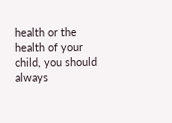health or the health of your child, you should always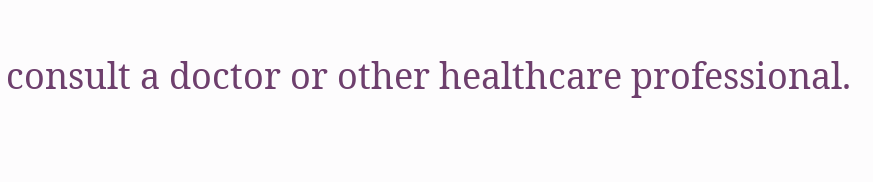consult a doctor or other healthcare professional.